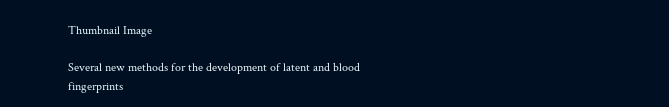Thumbnail Image

Several new methods for the development of latent and blood fingerprints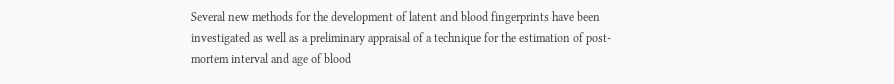Several new methods for the development of latent and blood fingerprints have been investigated as well as a preliminary appraisal of a technique for the estimation of post-mortem interval and age of blood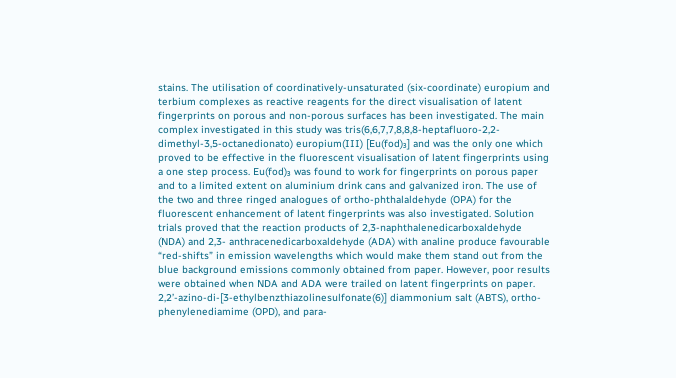stains. The utilisation of coordinatively-unsaturated (six-coordinate) europium and terbium complexes as reactive reagents for the direct visualisation of latent fingerprints on porous and non-porous surfaces has been investigated. The main complex investigated in this study was tris(6,6,7,7,8,8,8-heptafluoro-2,2-dimethyl-3,5-octanedionato) europium(III) [Eu(fod)₃] and was the only one which proved to be effective in the fluorescent visualisation of latent fingerprints using a one step process. Eu(fod)₃ was found to work for fingerprints on porous paper and to a limited extent on aluminium drink cans and galvanized iron. The use of the two and three ringed analogues of ortho-phthalaldehyde (OPA) for the fluorescent enhancement of latent fingerprints was also investigated. Solution trials proved that the reaction products of 2,3-naphthalenedicarboxaldehyde (NDA) and 2,3- anthracenedicarboxaldehyde (ADA) with analine produce favourable “red-shifts” in emission wavelengths which would make them stand out from the blue background emissions commonly obtained from paper. However, poor results were obtained when NDA and ADA were trailed on latent fingerprints on paper. 2,2’-azino-di-[3-ethylbenzthiazolinesulfonate(6)] diammonium salt (ABTS), ortho-phenylenediamime (OPD), and para-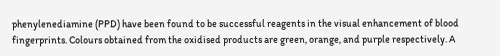phenylenediamine (PPD) have been found to be successful reagents in the visual enhancement of blood fingerprints. Colours obtained from the oxidised products are green, orange, and purple respectively. A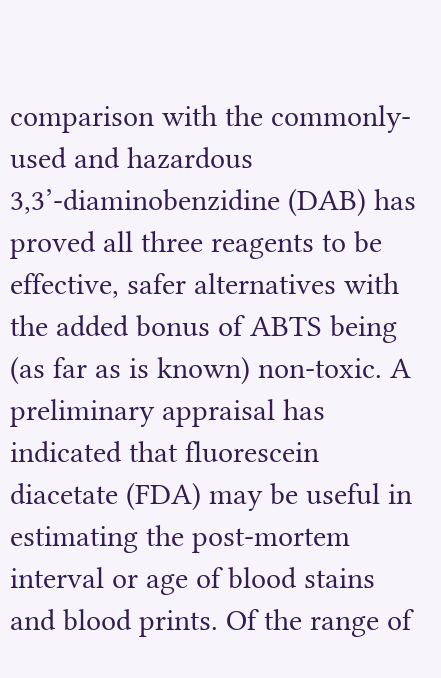comparison with the commonly-used and hazardous 3,3’-diaminobenzidine (DAB) has proved all three reagents to be effective, safer alternatives with the added bonus of ABTS being (as far as is known) non-toxic. A preliminary appraisal has indicated that fluorescein diacetate (FDA) may be useful in estimating the post-mortem interval or age of blood stains and blood prints. Of the range of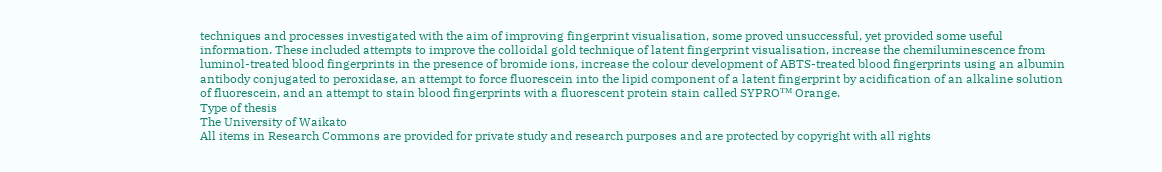techniques and processes investigated with the aim of improving fingerprint visualisation, some proved unsuccessful, yet provided some useful information. These included attempts to improve the colloidal gold technique of latent fingerprint visualisation, increase the chemiluminescence from luminol-treated blood fingerprints in the presence of bromide ions, increase the colour development of ABTS-treated blood fingerprints using an albumin antibody conjugated to peroxidase, an attempt to force fluorescein into the lipid component of a latent fingerprint by acidification of an alkaline solution of fluorescein, and an attempt to stain blood fingerprints with a fluorescent protein stain called SYPROᵀᴹ Orange.
Type of thesis
The University of Waikato
All items in Research Commons are provided for private study and research purposes and are protected by copyright with all rights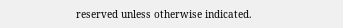reserved unless otherwise indicated.